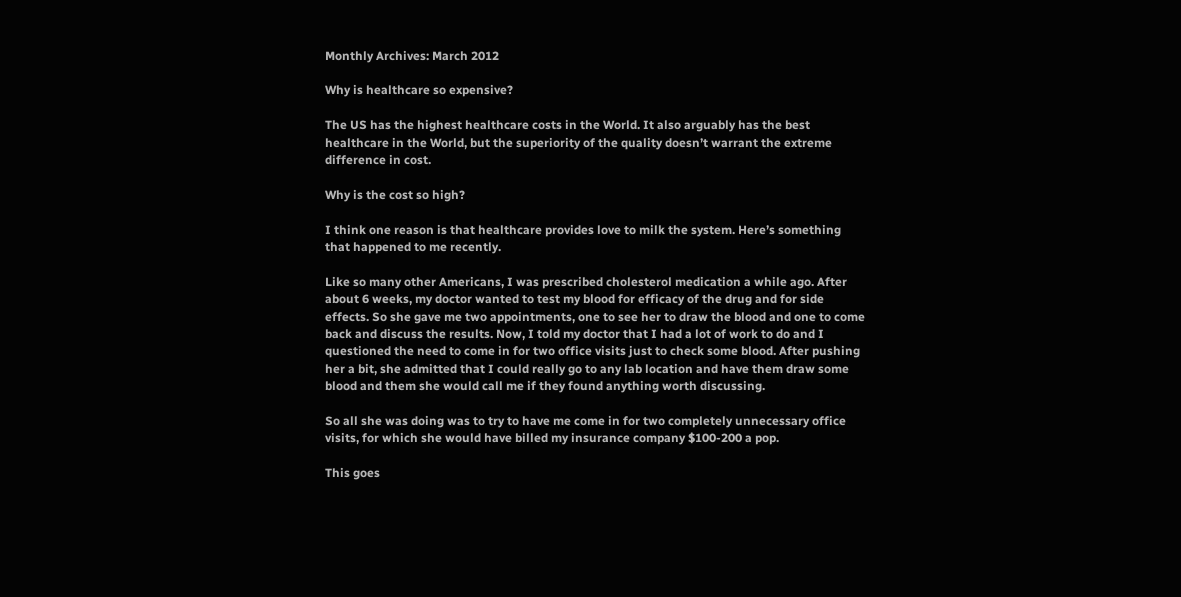Monthly Archives: March 2012

Why is healthcare so expensive?

The US has the highest healthcare costs in the World. It also arguably has the best healthcare in the World, but the superiority of the quality doesn’t warrant the extreme difference in cost.

Why is the cost so high?

I think one reason is that healthcare provides love to milk the system. Here’s something that happened to me recently.

Like so many other Americans, I was prescribed cholesterol medication a while ago. After about 6 weeks, my doctor wanted to test my blood for efficacy of the drug and for side effects. So she gave me two appointments, one to see her to draw the blood and one to come back and discuss the results. Now, I told my doctor that I had a lot of work to do and I questioned the need to come in for two office visits just to check some blood. After pushing her a bit, she admitted that I could really go to any lab location and have them draw some blood and them she would call me if they found anything worth discussing.

So all she was doing was to try to have me come in for two completely unnecessary office visits, for which she would have billed my insurance company $100-200 a pop.

This goes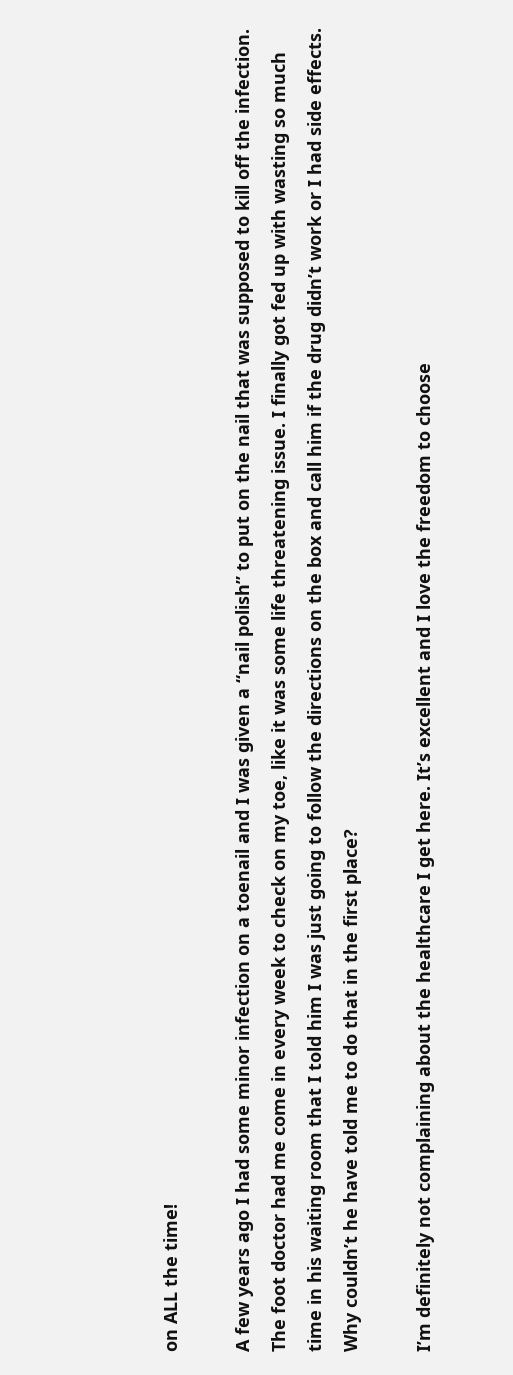on ALL the time!

A few years ago I had some minor infection on a toenail and I was given a “nail polish” to put on the nail that was supposed to kill off the infection. The foot doctor had me come in every week to check on my toe, like it was some life threatening issue. I finally got fed up with wasting so much time in his waiting room that I told him I was just going to follow the directions on the box and call him if the drug didn’t work or I had side effects. Why couldn’t he have told me to do that in the first place?

I’m definitely not complaining about the healthcare I get here. It’s excellent and I love the freedom to choose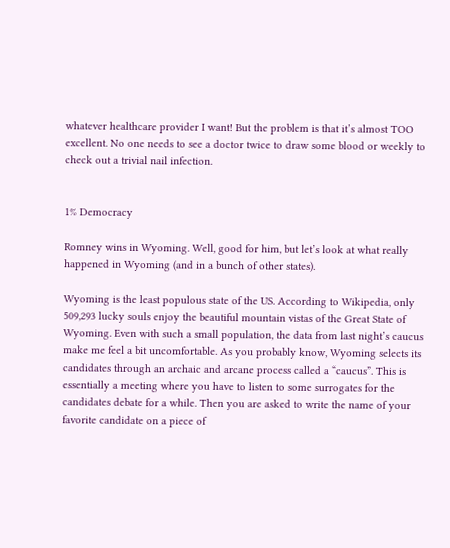whatever healthcare provider I want! But the problem is that it’s almost TOO excellent. No one needs to see a doctor twice to draw some blood or weekly to check out a trivial nail infection.


1% Democracy

Romney wins in Wyoming. Well, good for him, but let’s look at what really happened in Wyoming (and in a bunch of other states).

Wyoming is the least populous state of the US. According to Wikipedia, only 509,293 lucky souls enjoy the beautiful mountain vistas of the Great State of Wyoming. Even with such a small population, the data from last night’s caucus make me feel a bit uncomfortable. As you probably know, Wyoming selects its candidates through an archaic and arcane process called a “caucus”. This is essentially a meeting where you have to listen to some surrogates for the candidates debate for a while. Then you are asked to write the name of your favorite candidate on a piece of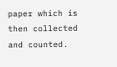paper which is then collected and counted.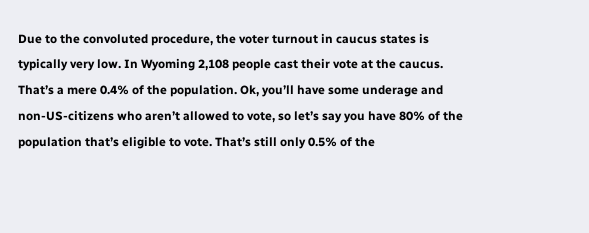Due to the convoluted procedure, the voter turnout in caucus states is typically very low. In Wyoming 2,108 people cast their vote at the caucus. That’s a mere 0.4% of the population. Ok, you’ll have some underage and non-US-citizens who aren’t allowed to vote, so let’s say you have 80% of the population that’s eligible to vote. That’s still only 0.5% of the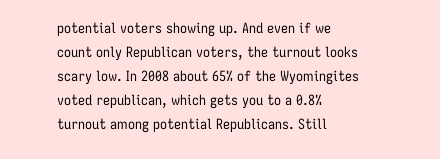potential voters showing up. And even if we count only Republican voters, the turnout looks scary low. In 2008 about 65% of the Wyomingites voted republican, which gets you to a 0.8% turnout among potential Republicans. Still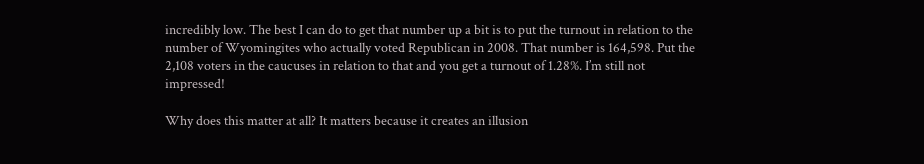incredibly low. The best I can do to get that number up a bit is to put the turnout in relation to the number of Wyomingites who actually voted Republican in 2008. That number is 164,598. Put the 2,108 voters in the caucuses in relation to that and you get a turnout of 1.28%. I’m still not impressed!

Why does this matter at all? It matters because it creates an illusion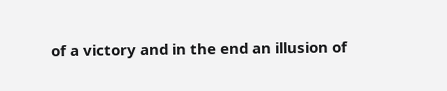of a victory and in the end an illusion of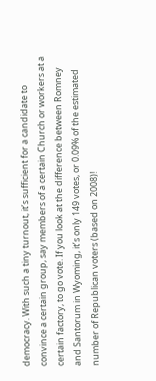democracy. With such a tiny turnout, it’s sufficient for a candidate to convince a certain group, say members of a certain Church or workers at a certain factory, to go vote. If you look at the difference between Romney and Santorum in Wyoming, it’s only 149 votes, or 0.09% of the estimated number of Republican voters (based on 2008)!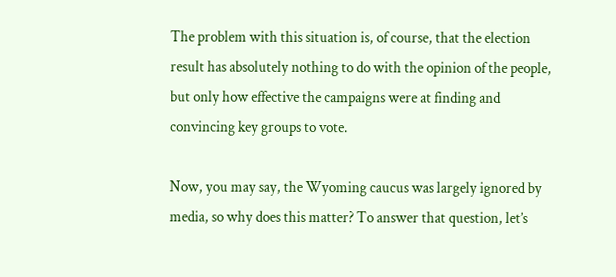The problem with this situation is, of course, that the election result has absolutely nothing to do with the opinion of the people, but only how effective the campaigns were at finding and convincing key groups to vote.

Now, you may say, the Wyoming caucus was largely ignored by media, so why does this matter? To answer that question, let’s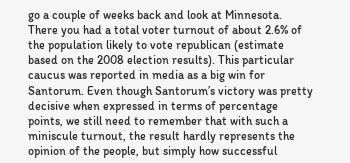go a couple of weeks back and look at Minnesota. There you had a total voter turnout of about 2.6% of the population likely to vote republican (estimate based on the 2008 election results). This particular caucus was reported in media as a big win for Santorum. Even though Santorum’s victory was pretty decisive when expressed in terms of percentage points, we still need to remember that with such a miniscule turnout, the result hardly represents the opinion of the people, but simply how successful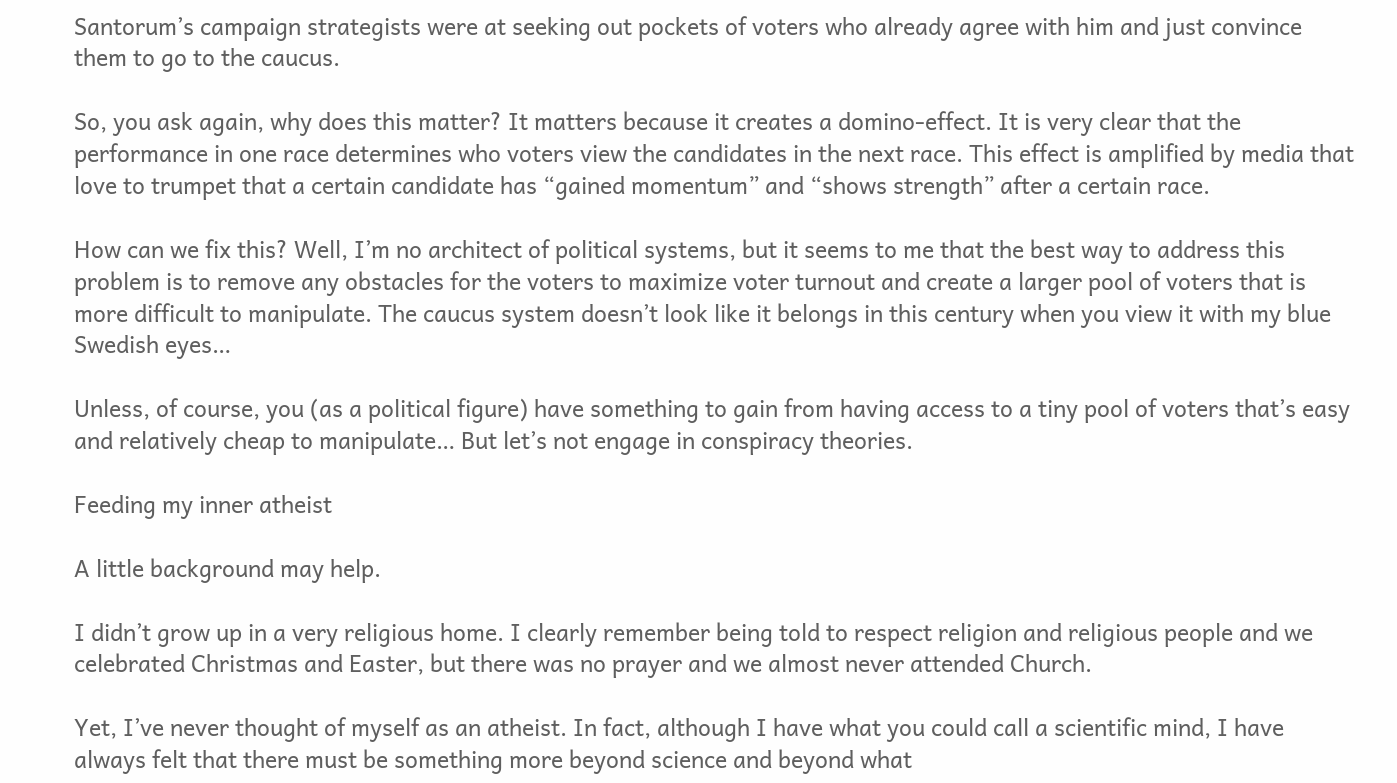Santorum’s campaign strategists were at seeking out pockets of voters who already agree with him and just convince them to go to the caucus.

So, you ask again, why does this matter? It matters because it creates a domino-effect. It is very clear that the performance in one race determines who voters view the candidates in the next race. This effect is amplified by media that love to trumpet that a certain candidate has “gained momentum” and “shows strength” after a certain race.

How can we fix this? Well, I’m no architect of political systems, but it seems to me that the best way to address this problem is to remove any obstacles for the voters to maximize voter turnout and create a larger pool of voters that is more difficult to manipulate. The caucus system doesn’t look like it belongs in this century when you view it with my blue Swedish eyes…

Unless, of course, you (as a political figure) have something to gain from having access to a tiny pool of voters that’s easy and relatively cheap to manipulate… But let’s not engage in conspiracy theories.

Feeding my inner atheist

A little background may help.

I didn’t grow up in a very religious home. I clearly remember being told to respect religion and religious people and we celebrated Christmas and Easter, but there was no prayer and we almost never attended Church.

Yet, I’ve never thought of myself as an atheist. In fact, although I have what you could call a scientific mind, I have always felt that there must be something more beyond science and beyond what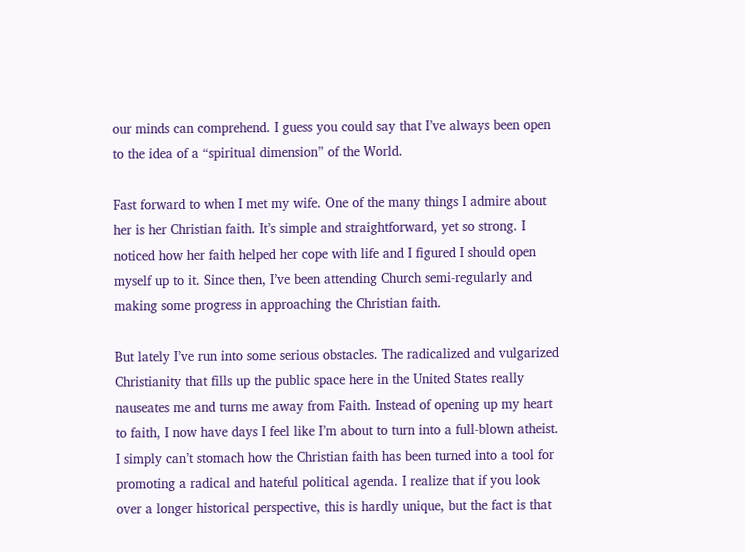our minds can comprehend. I guess you could say that I’ve always been open to the idea of a “spiritual dimension” of the World.

Fast forward to when I met my wife. One of the many things I admire about her is her Christian faith. It’s simple and straightforward, yet so strong. I noticed how her faith helped her cope with life and I figured I should open myself up to it. Since then, I’ve been attending Church semi-regularly and making some progress in approaching the Christian faith.

But lately I’ve run into some serious obstacles. The radicalized and vulgarized Christianity that fills up the public space here in the United States really nauseates me and turns me away from Faith. Instead of opening up my heart to faith, I now have days I feel like I’m about to turn into a full-blown atheist. I simply can’t stomach how the Christian faith has been turned into a tool for promoting a radical and hateful political agenda. I realize that if you look over a longer historical perspective, this is hardly unique, but the fact is that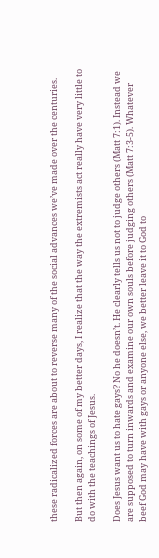these radicalized forces are about to reverse many of the social advances we’ve made over the centuries.

But then again, on some of my better days, I realize that the way the extremists act really have very little to do with the teachings of Jesus.

Does Jesus want us to hate gays? No he doesn’t. He clearly tells us not to judge others (Matt 7:1). Instead we are supposed to turn inwards and examine our own souls before judging others (Matt 7:3-5). Whatever beef God may have with gays or anyone else, we better leave it to God to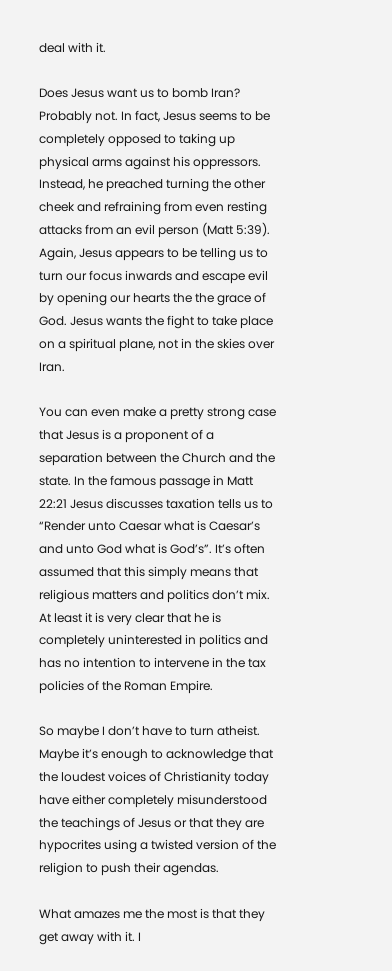deal with it.

Does Jesus want us to bomb Iran? Probably not. In fact, Jesus seems to be completely opposed to taking up physical arms against his oppressors. Instead, he preached turning the other cheek and refraining from even resting attacks from an evil person (Matt 5:39). Again, Jesus appears to be telling us to turn our focus inwards and escape evil by opening our hearts the the grace of God. Jesus wants the fight to take place on a spiritual plane, not in the skies over Iran.

You can even make a pretty strong case that Jesus is a proponent of a separation between the Church and the state. In the famous passage in Matt 22:21 Jesus discusses taxation tells us to “Render unto Caesar what is Caesar’s and unto God what is God’s”. It’s often assumed that this simply means that religious matters and politics don’t mix. At least it is very clear that he is completely uninterested in politics and has no intention to intervene in the tax policies of the Roman Empire.

So maybe I don’t have to turn atheist. Maybe it’s enough to acknowledge that the loudest voices of Christianity today have either completely misunderstood the teachings of Jesus or that they are hypocrites using a twisted version of the religion to push their agendas.

What amazes me the most is that they get away with it. I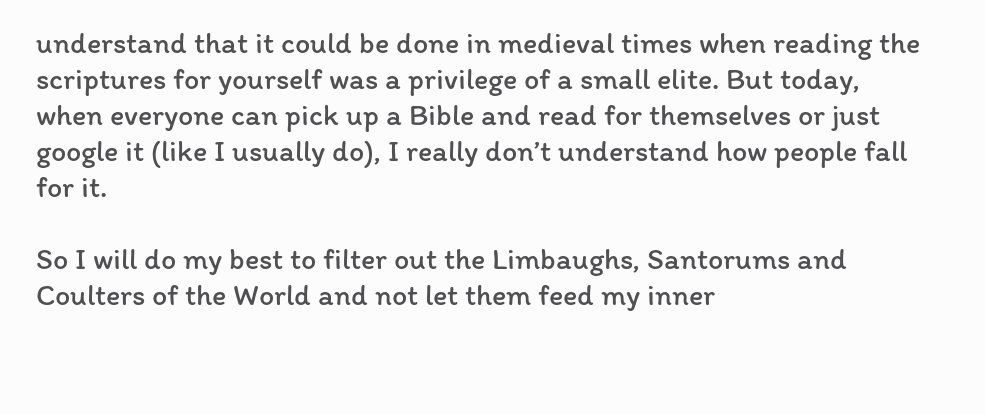understand that it could be done in medieval times when reading the scriptures for yourself was a privilege of a small elite. But today, when everyone can pick up a Bible and read for themselves or just google it (like I usually do), I really don’t understand how people fall for it.

So I will do my best to filter out the Limbaughs, Santorums and Coulters of the World and not let them feed my inner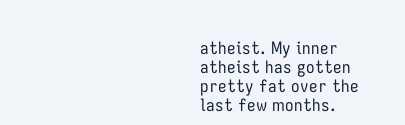atheist. My inner atheist has gotten pretty fat over the last few months.